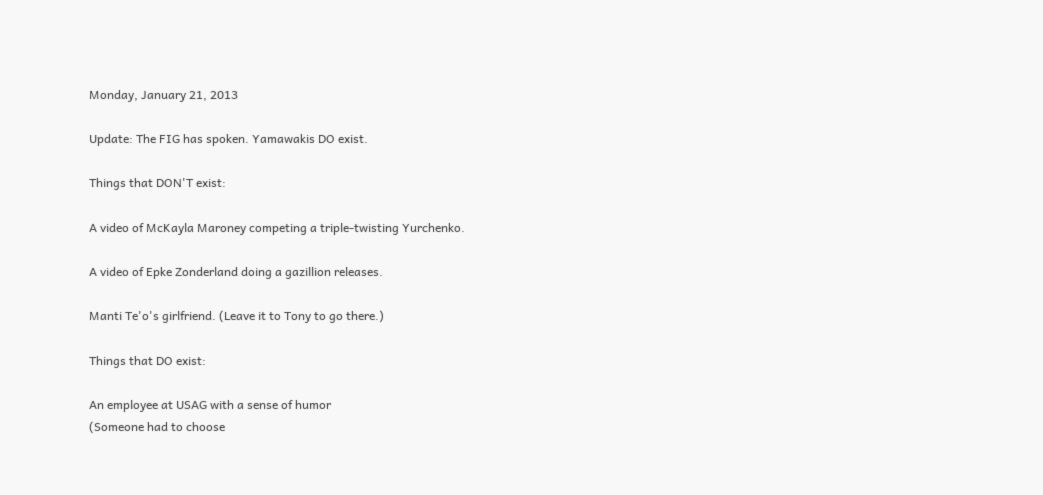Monday, January 21, 2013

Update: The FIG has spoken. Yamawakis DO exist.

Things that DON'T exist:

A video of McKayla Maroney competing a triple-twisting Yurchenko.

A video of Epke Zonderland doing a gazillion releases.

Manti Te'o's girlfriend. (Leave it to Tony to go there.)

Things that DO exist:

An employee at USAG with a sense of humor
(Someone had to choose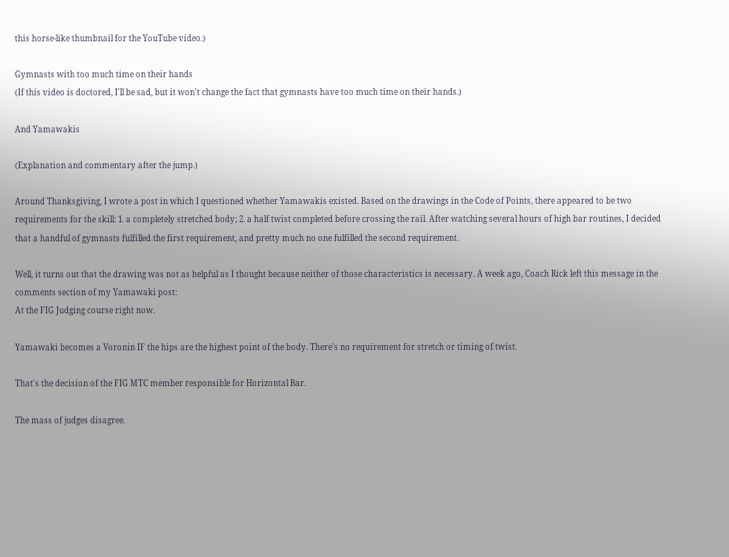this horse-like thumbnail for the YouTube video.)

Gymnasts with too much time on their hands
(If this video is doctored, I'll be sad, but it won't change the fact that gymnasts have too much time on their hands.)

And Yamawakis

(Explanation and commentary after the jump.)

Around Thanksgiving, I wrote a post in which I questioned whether Yamawakis existed. Based on the drawings in the Code of Points, there appeared to be two requirements for the skill: 1. a completely stretched body; 2. a half twist completed before crossing the rail. After watching several hours of high bar routines, I decided that a handful of gymnasts fulfilled the first requirement, and pretty much no one fulfilled the second requirement.

Well, it turns out that the drawing was not as helpful as I thought because neither of those characteristics is necessary. A week ago, Coach Rick left this message in the comments section of my Yamawaki post:
At the FIG Judging course right now.

Yamawaki becomes a Voronin IF the hips are the highest point of the body. There's no requirement for stretch or timing of twist.

That's the decision of the FIG MTC member responsible for Horizontal Bar.

The mass of judges disagree.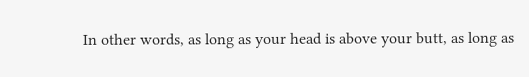In other words, as long as your head is above your butt, as long as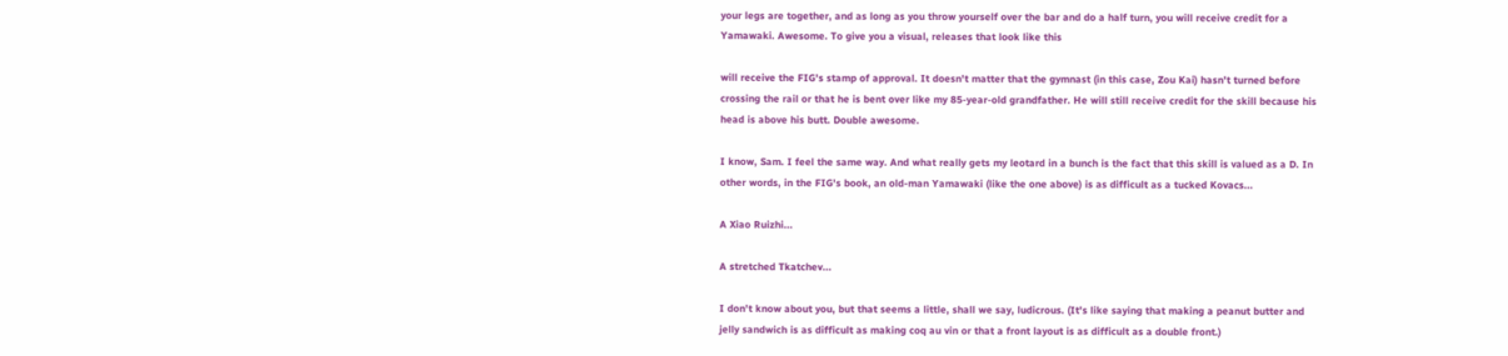your legs are together, and as long as you throw yourself over the bar and do a half turn, you will receive credit for a Yamawaki. Awesome. To give you a visual, releases that look like this

will receive the FIG's stamp of approval. It doesn't matter that the gymnast (in this case, Zou Kai) hasn't turned before crossing the rail or that he is bent over like my 85-year-old grandfather. He will still receive credit for the skill because his head is above his butt. Double awesome.

I know, Sam. I feel the same way. And what really gets my leotard in a bunch is the fact that this skill is valued as a D. In other words, in the FIG's book, an old-man Yamawaki (like the one above) is as difficult as a tucked Kovacs...

A Xiao Ruizhi...

A stretched Tkatchev...

I don't know about you, but that seems a little, shall we say, ludicrous. (It's like saying that making a peanut butter and jelly sandwich is as difficult as making coq au vin or that a front layout is as difficult as a double front.)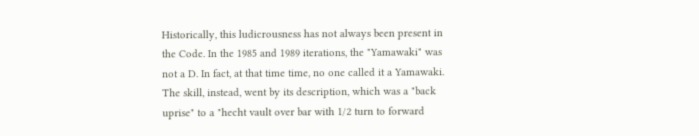Historically, this ludicrousness has not always been present in the Code. In the 1985 and 1989 iterations, the "Yamawaki" was not a D. In fact, at that time time, no one called it a Yamawaki. The skill, instead, went by its description, which was a "back uprise" to a "hecht vault over bar with 1/2 turn to forward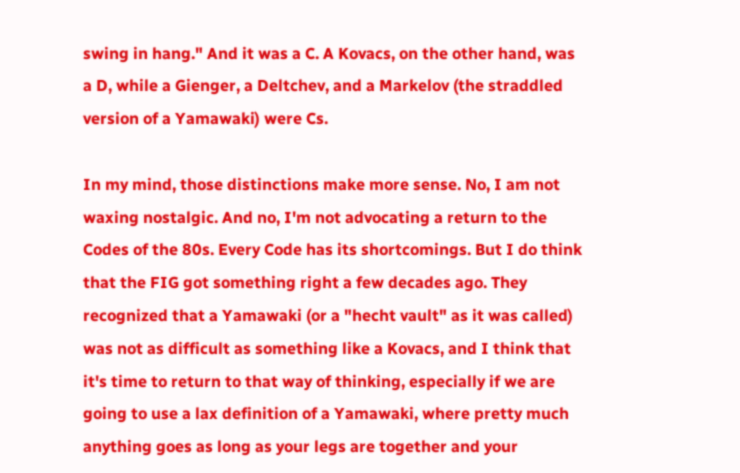swing in hang." And it was a C. A Kovacs, on the other hand, was a D, while a Gienger, a Deltchev, and a Markelov (the straddled version of a Yamawaki) were Cs.

In my mind, those distinctions make more sense. No, I am not waxing nostalgic. And no, I'm not advocating a return to the Codes of the 80s. Every Code has its shortcomings. But I do think that the FIG got something right a few decades ago. They recognized that a Yamawaki (or a "hecht vault" as it was called) was not as difficult as something like a Kovacs, and I think that it's time to return to that way of thinking, especially if we are going to use a lax definition of a Yamawaki, where pretty much anything goes as long as your legs are together and your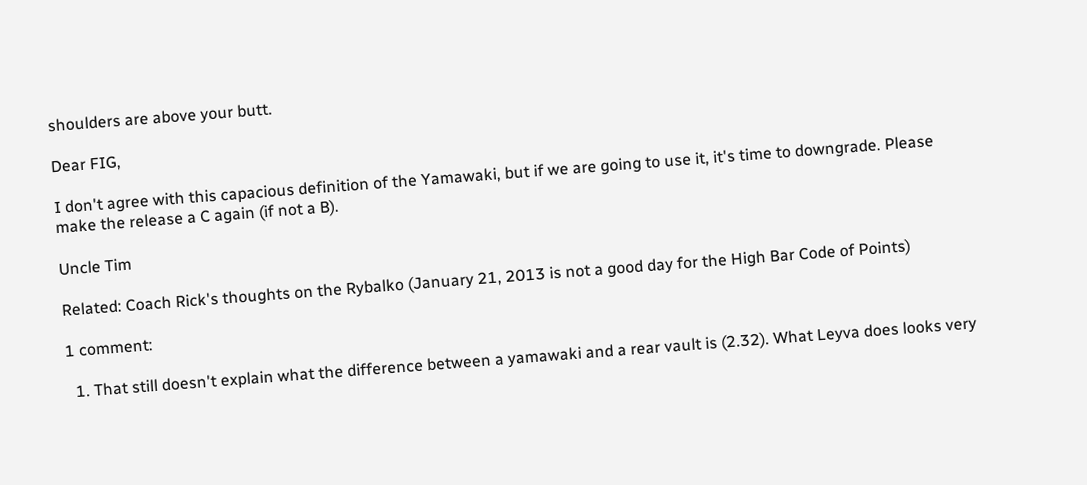shoulders are above your butt.

Dear FIG,

I don't agree with this capacious definition of the Yamawaki, but if we are going to use it, it's time to downgrade. Please make the release a C again (if not a B).

Uncle Tim

Related: Coach Rick's thoughts on the Rybalko (January 21, 2013 is not a good day for the High Bar Code of Points)

1 comment:

  1. That still doesn't explain what the difference between a yamawaki and a rear vault is (2.32). What Leyva does looks very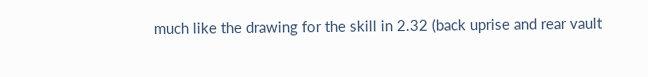much like the drawing for the skill in 2.32 (back uprise and rear vault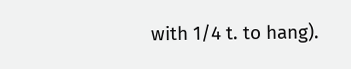with 1/4 t. to hang).